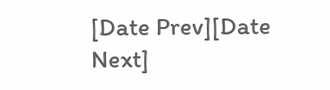[Date Prev][Date Next]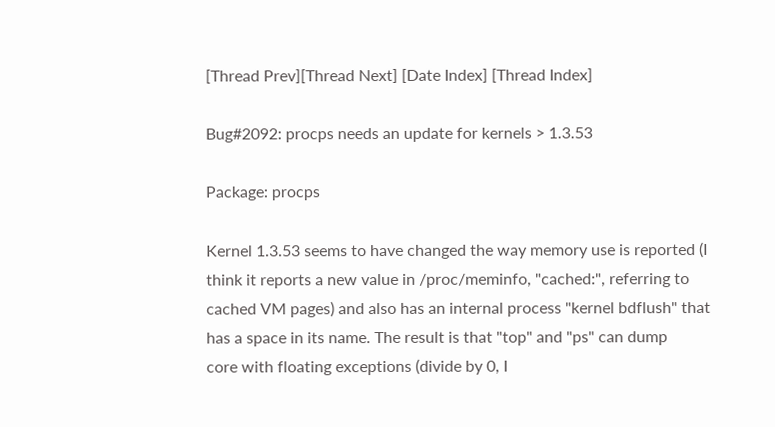[Thread Prev][Thread Next] [Date Index] [Thread Index]

Bug#2092: procps needs an update for kernels > 1.3.53

Package: procps

Kernel 1.3.53 seems to have changed the way memory use is reported (I
think it reports a new value in /proc/meminfo, "cached:", referring to
cached VM pages) and also has an internal process "kernel bdflush" that
has a space in its name. The result is that "top" and "ps" can dump
core with floating exceptions (divide by 0, I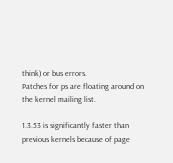think) or bus errors.
Patches for ps are floating around on the kernel mailing list.

1.3.53 is significantly faster than previous kernels because of page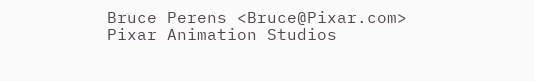Bruce Perens <Bruce@Pixar.com> Pixar Animation Studios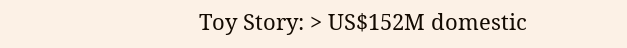Toy Story: > US$152M domestic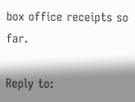box office receipts so far.

Reply to: